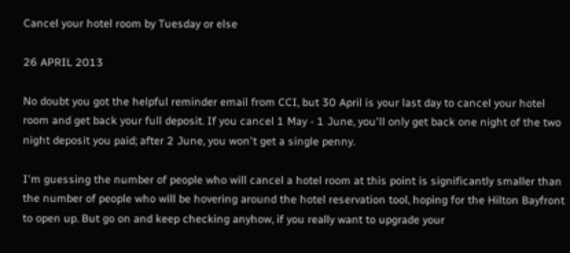Cancel your hotel room by Tuesday or else

26 APRIL 2013

No doubt you got the helpful reminder email from CCI, but 30 April is your last day to cancel your hotel room and get back your full deposit. If you cancel 1 May - 1 June, you'll only get back one night of the two night deposit you paid; after 2 June, you won't get a single penny.

I'm guessing the number of people who will cancel a hotel room at this point is significantly smaller than the number of people who will be hovering around the hotel reservation tool, hoping for the Hilton Bayfront to open up. But go on and keep checking anyhow, if you really want to upgrade your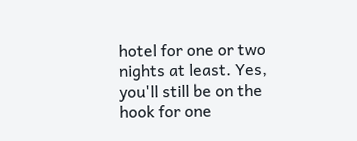hotel for one or two nights at least. Yes, you'll still be on the hook for one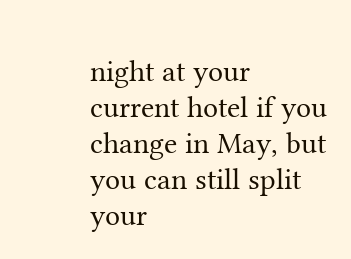night at your current hotel if you change in May, but you can still split your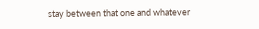stay between that one and whatever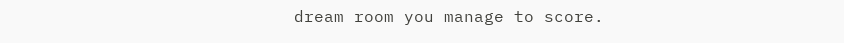dream room you manage to score.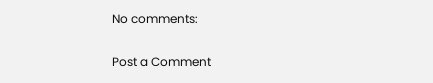No comments:

Post a Comment